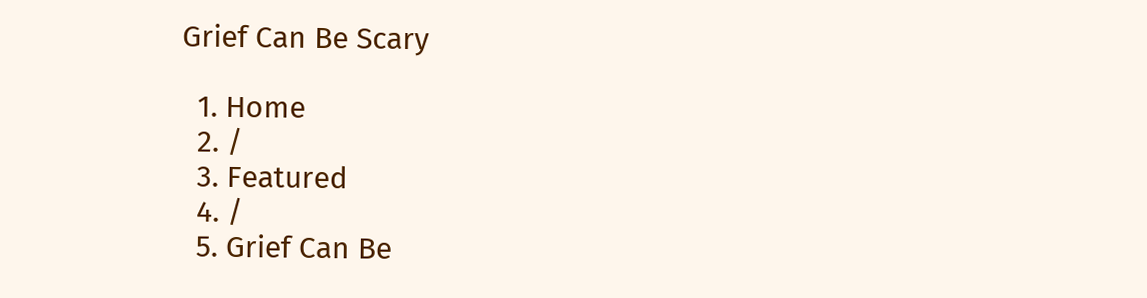Grief Can Be Scary

  1. Home
  2. /
  3. Featured
  4. /
  5. Grief Can Be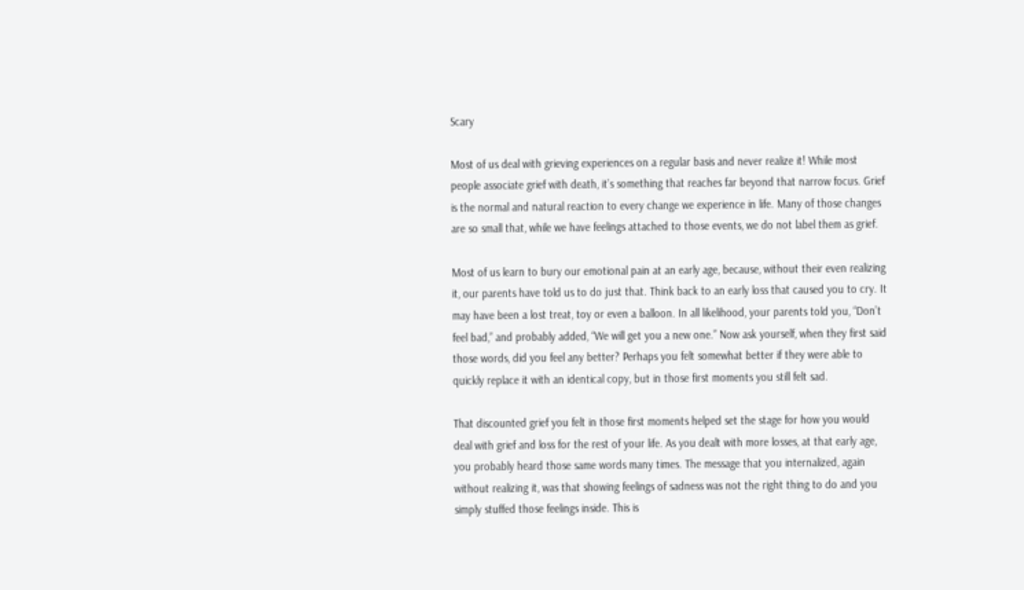Scary

Most of us deal with grieving experiences on a regular basis and never realize it! While most people associate grief with death, it’s something that reaches far beyond that narrow focus. Grief is the normal and natural reaction to every change we experience in life. Many of those changes are so small that, while we have feelings attached to those events, we do not label them as grief.

Most of us learn to bury our emotional pain at an early age, because, without their even realizing it, our parents have told us to do just that. Think back to an early loss that caused you to cry. It may have been a lost treat, toy or even a balloon. In all likelihood, your parents told you, “Don’t feel bad,” and probably added, “We will get you a new one.” Now ask yourself, when they first said those words, did you feel any better? Perhaps you felt somewhat better if they were able to quickly replace it with an identical copy, but in those first moments you still felt sad.

That discounted grief you felt in those first moments helped set the stage for how you would deal with grief and loss for the rest of your life. As you dealt with more losses, at that early age, you probably heard those same words many times. The message that you internalized, again without realizing it, was that showing feelings of sadness was not the right thing to do and you simply stuffed those feelings inside. This is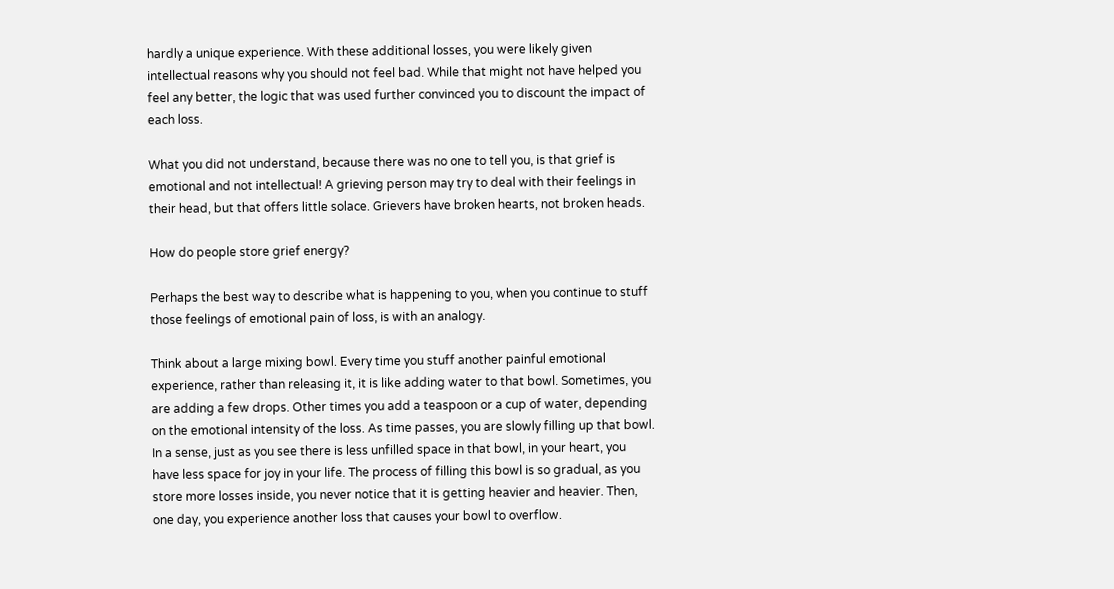hardly a unique experience. With these additional losses, you were likely given intellectual reasons why you should not feel bad. While that might not have helped you feel any better, the logic that was used further convinced you to discount the impact of each loss.

What you did not understand, because there was no one to tell you, is that grief is emotional and not intellectual! A grieving person may try to deal with their feelings in their head, but that offers little solace. Grievers have broken hearts, not broken heads.

How do people store grief energy?

Perhaps the best way to describe what is happening to you, when you continue to stuff those feelings of emotional pain of loss, is with an analogy.

Think about a large mixing bowl. Every time you stuff another painful emotional experience, rather than releasing it, it is like adding water to that bowl. Sometimes, you are adding a few drops. Other times you add a teaspoon or a cup of water, depending on the emotional intensity of the loss. As time passes, you are slowly filling up that bowl. In a sense, just as you see there is less unfilled space in that bowl, in your heart, you have less space for joy in your life. The process of filling this bowl is so gradual, as you store more losses inside, you never notice that it is getting heavier and heavier. Then, one day, you experience another loss that causes your bowl to overflow.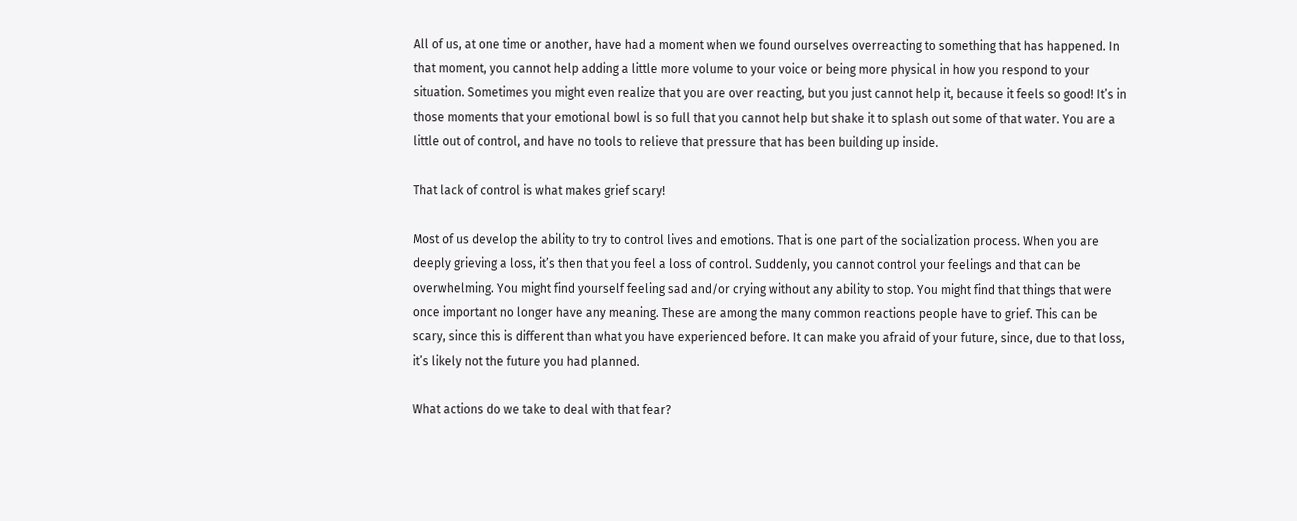All of us, at one time or another, have had a moment when we found ourselves overreacting to something that has happened. In that moment, you cannot help adding a little more volume to your voice or being more physical in how you respond to your situation. Sometimes you might even realize that you are over reacting, but you just cannot help it, because it feels so good! It’s in those moments that your emotional bowl is so full that you cannot help but shake it to splash out some of that water. You are a little out of control, and have no tools to relieve that pressure that has been building up inside.

That lack of control is what makes grief scary!

Most of us develop the ability to try to control lives and emotions. That is one part of the socialization process. When you are deeply grieving a loss, it’s then that you feel a loss of control. Suddenly, you cannot control your feelings and that can be overwhelming. You might find yourself feeling sad and/or crying without any ability to stop. You might find that things that were once important no longer have any meaning. These are among the many common reactions people have to grief. This can be scary, since this is different than what you have experienced before. It can make you afraid of your future, since, due to that loss, it’s likely not the future you had planned.

What actions do we take to deal with that fear?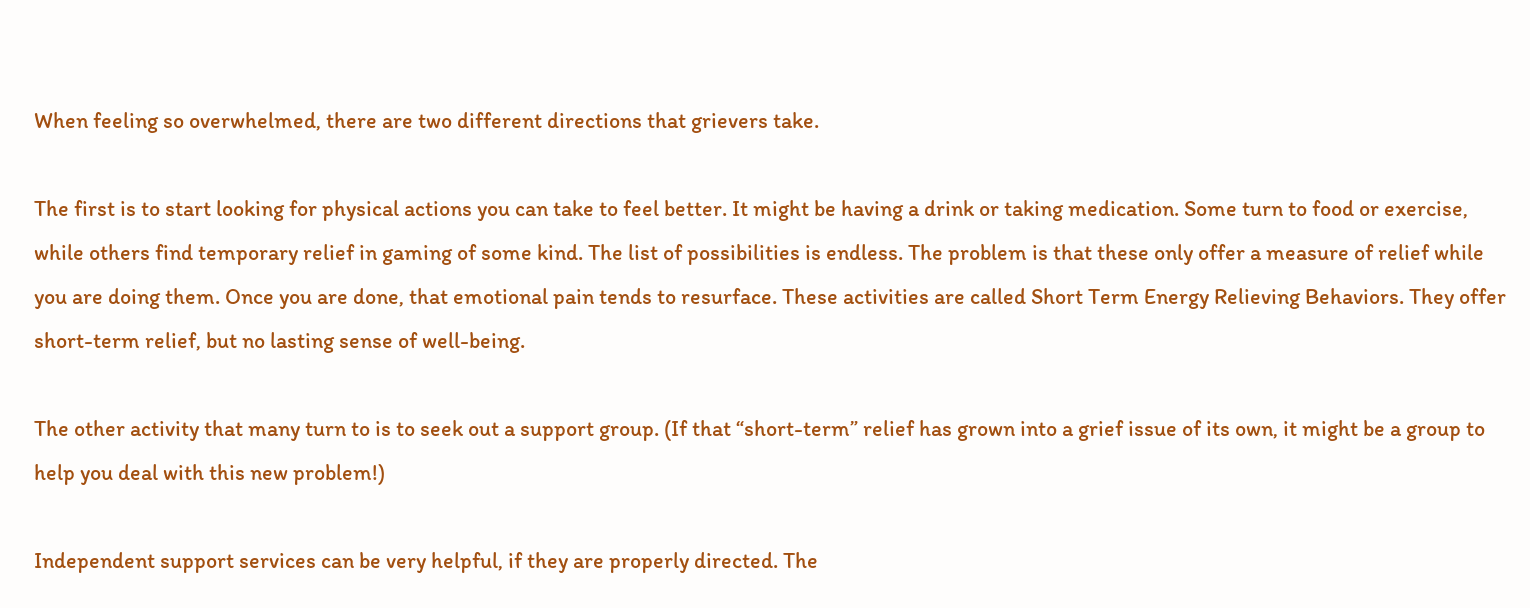When feeling so overwhelmed, there are two different directions that grievers take.

The first is to start looking for physical actions you can take to feel better. It might be having a drink or taking medication. Some turn to food or exercise, while others find temporary relief in gaming of some kind. The list of possibilities is endless. The problem is that these only offer a measure of relief while you are doing them. Once you are done, that emotional pain tends to resurface. These activities are called Short Term Energy Relieving Behaviors. They offer short-term relief, but no lasting sense of well-being.

The other activity that many turn to is to seek out a support group. (If that “short-term” relief has grown into a grief issue of its own, it might be a group to help you deal with this new problem!)

Independent support services can be very helpful, if they are properly directed. The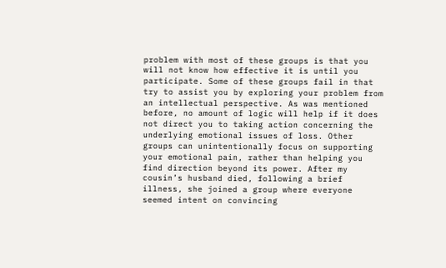problem with most of these groups is that you will not know how effective it is until you participate. Some of these groups fail in that try to assist you by exploring your problem from an intellectual perspective. As was mentioned before, no amount of logic will help if it does not direct you to taking action concerning the underlying emotional issues of loss. Other groups can unintentionally focus on supporting your emotional pain, rather than helping you find direction beyond its power. After my cousin’s husband died, following a brief illness, she joined a group where everyone seemed intent on convincing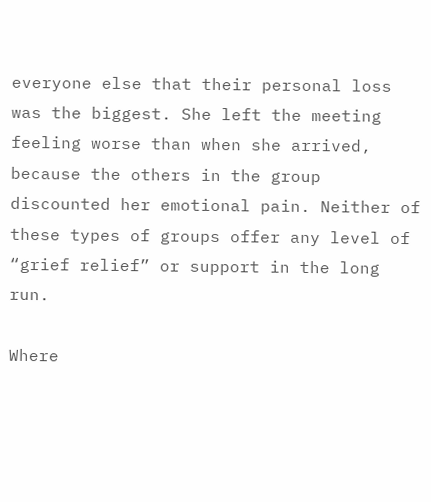everyone else that their personal loss was the biggest. She left the meeting feeling worse than when she arrived, because the others in the group discounted her emotional pain. Neither of these types of groups offer any level of “grief relief” or support in the long run.

Where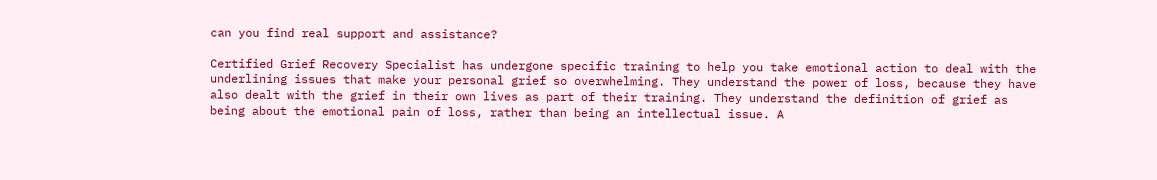can you find real support and assistance?

Certified Grief Recovery Specialist has undergone specific training to help you take emotional action to deal with the underlining issues that make your personal grief so overwhelming. They understand the power of loss, because they have also dealt with the grief in their own lives as part of their training. They understand the definition of grief as being about the emotional pain of loss, rather than being an intellectual issue. A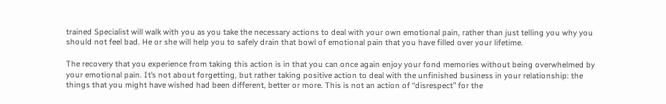trained Specialist will walk with you as you take the necessary actions to deal with your own emotional pain, rather than just telling you why you should not feel bad. He or she will help you to safely drain that bowl of emotional pain that you have filled over your lifetime.

The recovery that you experience from taking this action is in that you can once again enjoy your fond memories without being overwhelmed by your emotional pain. It’s not about forgetting, but rather taking positive action to deal with the unfinished business in your relationship: the things that you might have wished had been different, better or more. This is not an action of “disrespect” for the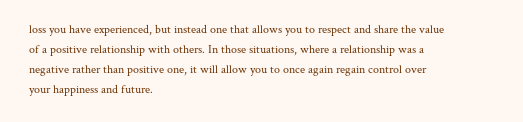loss you have experienced, but instead one that allows you to respect and share the value of a positive relationship with others. In those situations, where a relationship was a negative rather than positive one, it will allow you to once again regain control over your happiness and future.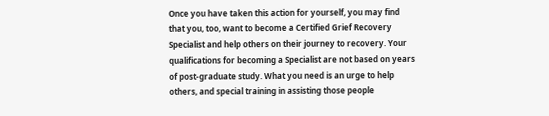Once you have taken this action for yourself, you may find that you, too, want to become a Certified Grief Recovery Specialist and help others on their journey to recovery. Your qualifications for becoming a Specialist are not based on years of post-graduate study. What you need is an urge to help others, and special training in assisting those people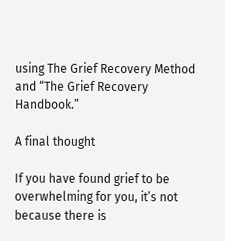using The Grief Recovery Method and “The Grief Recovery Handbook.”

A final thought

If you have found grief to be overwhelming for you, it’s not because there is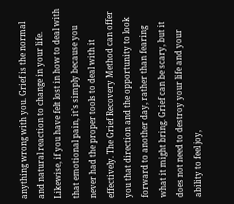anything wrong with you. Grief is the normal and natural reaction to change in your life. Likewise, if you have felt lost in how to deal with that emotional pain, it’s simply because you never had the proper tools to deal with it effectively. The Grief Recovery Method can offer you that direction and the opportunity to look forward to another day, rather than fearing what it might bring. Grief can be scary, but it does not need to destroy your life and your ability to feel joy,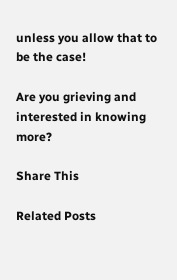unless you allow that to be the case!

Are you grieving and interested in knowing more?

Share This

Related Posts